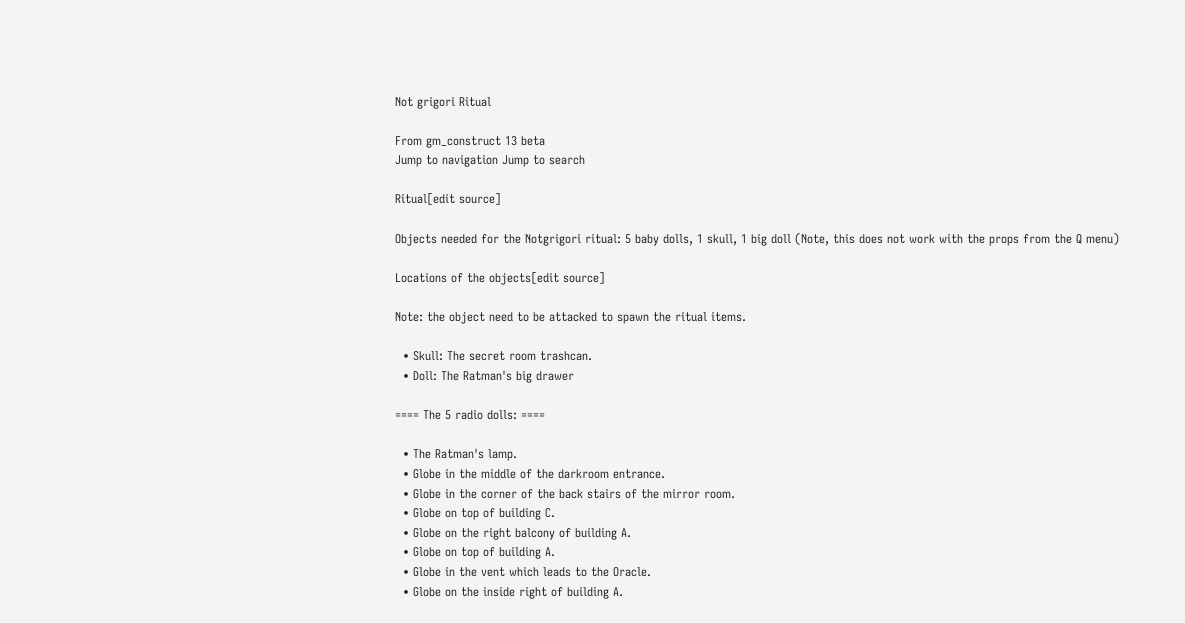Not grigori Ritual

From gm_construct 13 beta
Jump to navigation Jump to search

Ritual[edit source]

Objects needed for the Notgrigori ritual: 5 baby dolls, 1 skull, 1 big doll (Note, this does not work with the props from the Q menu)

Locations of the objects[edit source]

Note: the object need to be attacked to spawn the ritual items.

  • Skull: The secret room trashcan.
  • Doll: The Ratman's big drawer

==== The 5 radio dolls: ====

  • The Ratman's lamp.
  • Globe in the middle of the darkroom entrance.
  • Globe in the corner of the back stairs of the mirror room.
  • Globe on top of building C.
  • Globe on the right balcony of building A.
  • Globe on top of building A.
  • Globe in the vent which leads to the Oracle.
  • Globe on the inside right of building A.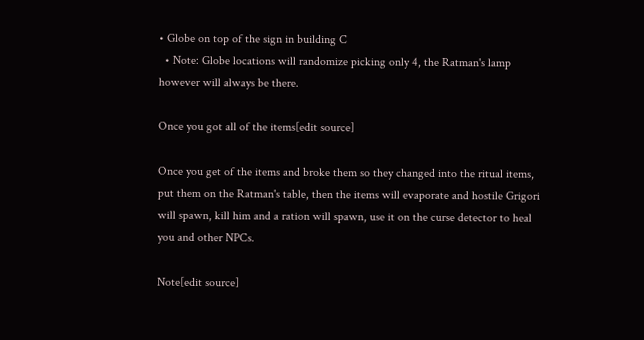• Globe on top of the sign in building C
  • Note: Globe locations will randomize picking only 4, the Ratman's lamp however will always be there.

Once you got all of the items[edit source]

Once you get of the items and broke them so they changed into the ritual items, put them on the Ratman's table, then the items will evaporate and hostile Grigori will spawn, kill him and a ration will spawn, use it on the curse detector to heal you and other NPCs.

Note[edit source]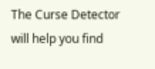The Curse Detector will help you find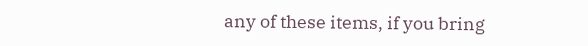any of these items, if you bring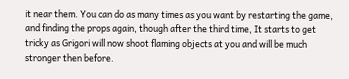it near them. You can do as many times as you want by restarting the game, and finding the props again, though after the third time, It starts to get tricky as Grigori will now shoot flaming objects at you and will be much stronger then before.